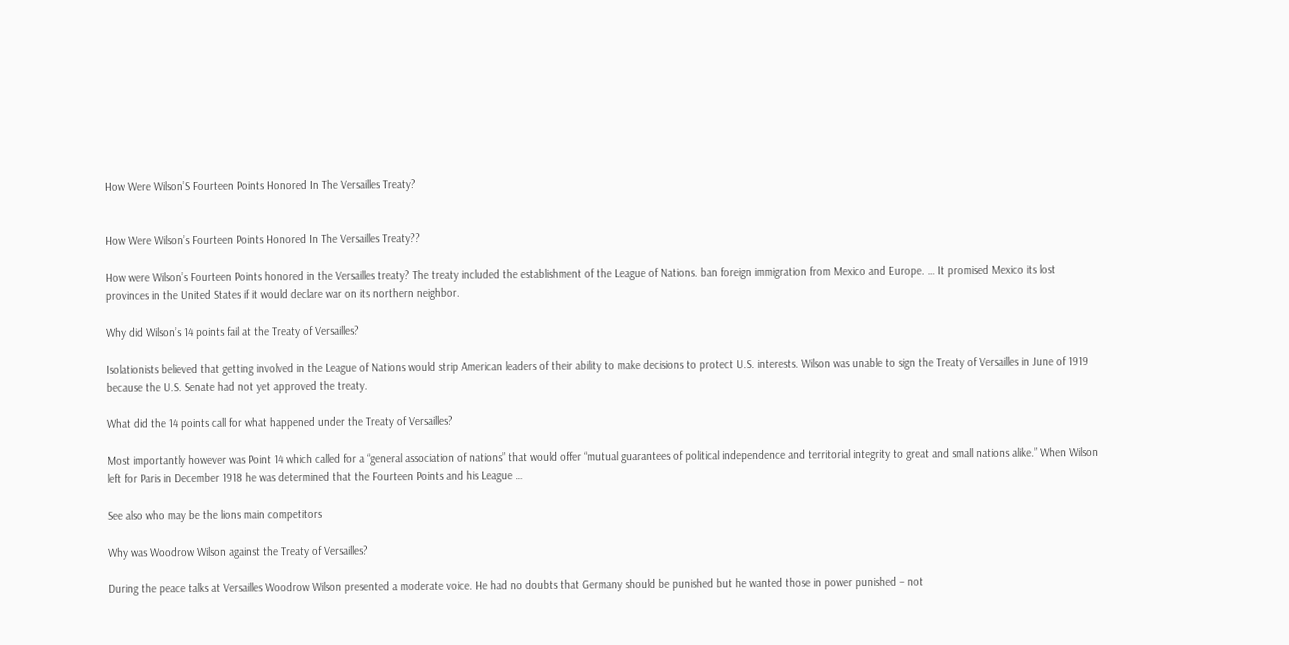How Were Wilson’S Fourteen Points Honored In The Versailles Treaty?


How Were Wilson’s Fourteen Points Honored In The Versailles Treaty??

How were Wilson’s Fourteen Points honored in the Versailles treaty? The treaty included the establishment of the League of Nations. ban foreign immigration from Mexico and Europe. … It promised Mexico its lost provinces in the United States if it would declare war on its northern neighbor.

Why did Wilson’s 14 points fail at the Treaty of Versailles?

Isolationists believed that getting involved in the League of Nations would strip American leaders of their ability to make decisions to protect U.S. interests. Wilson was unable to sign the Treaty of Versailles in June of 1919 because the U.S. Senate had not yet approved the treaty.

What did the 14 points call for what happened under the Treaty of Versailles?

Most importantly however was Point 14 which called for a “general association of nations” that would offer “mutual guarantees of political independence and territorial integrity to great and small nations alike.” When Wilson left for Paris in December 1918 he was determined that the Fourteen Points and his League …

See also who may be the lions main competitors

Why was Woodrow Wilson against the Treaty of Versailles?

During the peace talks at Versailles Woodrow Wilson presented a moderate voice. He had no doubts that Germany should be punished but he wanted those in power punished – not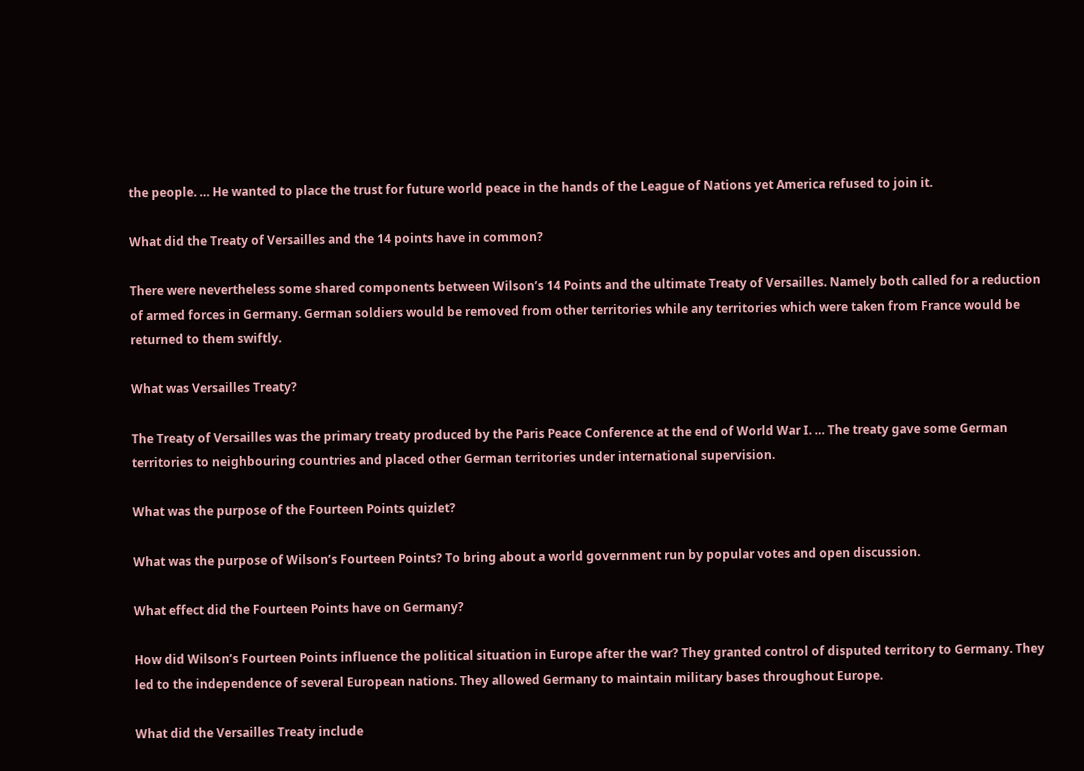the people. … He wanted to place the trust for future world peace in the hands of the League of Nations yet America refused to join it.

What did the Treaty of Versailles and the 14 points have in common?

There were nevertheless some shared components between Wilson’s 14 Points and the ultimate Treaty of Versailles. Namely both called for a reduction of armed forces in Germany. German soldiers would be removed from other territories while any territories which were taken from France would be returned to them swiftly.

What was Versailles Treaty?

The Treaty of Versailles was the primary treaty produced by the Paris Peace Conference at the end of World War I. … The treaty gave some German territories to neighbouring countries and placed other German territories under international supervision.

What was the purpose of the Fourteen Points quizlet?

What was the purpose of Wilson’s Fourteen Points? To bring about a world government run by popular votes and open discussion.

What effect did the Fourteen Points have on Germany?

How did Wilson’s Fourteen Points influence the political situation in Europe after the war? They granted control of disputed territory to Germany. They led to the independence of several European nations. They allowed Germany to maintain military bases throughout Europe.

What did the Versailles Treaty include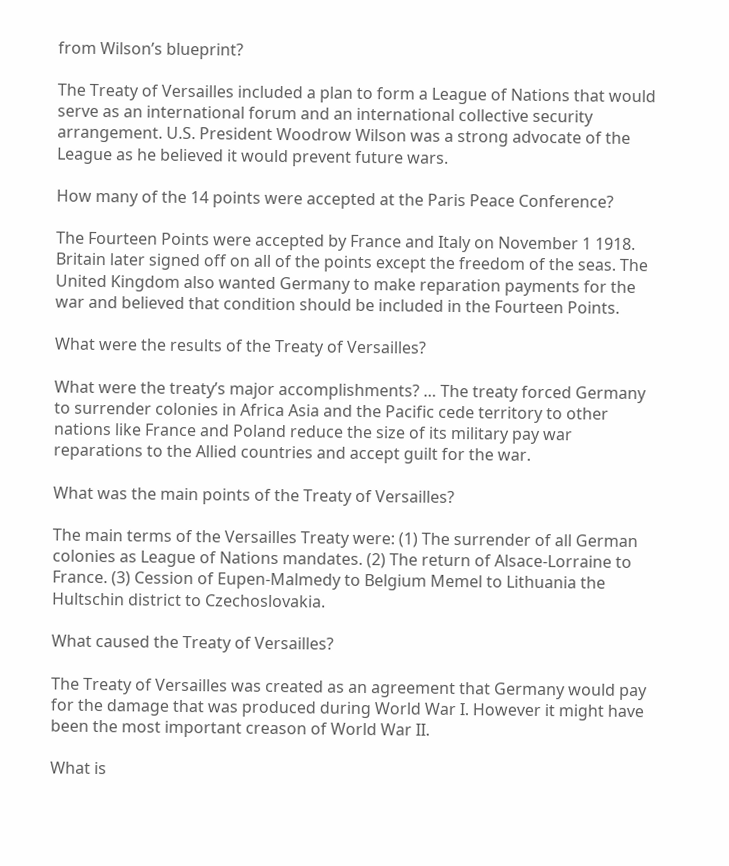from Wilson’s blueprint?

The Treaty of Versailles included a plan to form a League of Nations that would serve as an international forum and an international collective security arrangement. U.S. President Woodrow Wilson was a strong advocate of the League as he believed it would prevent future wars.

How many of the 14 points were accepted at the Paris Peace Conference?

The Fourteen Points were accepted by France and Italy on November 1 1918. Britain later signed off on all of the points except the freedom of the seas. The United Kingdom also wanted Germany to make reparation payments for the war and believed that condition should be included in the Fourteen Points.

What were the results of the Treaty of Versailles?

What were the treaty’s major accomplishments? … The treaty forced Germany to surrender colonies in Africa Asia and the Pacific cede territory to other nations like France and Poland reduce the size of its military pay war reparations to the Allied countries and accept guilt for the war.

What was the main points of the Treaty of Versailles?

The main terms of the Versailles Treaty were: (1) The surrender of all German colonies as League of Nations mandates. (2) The return of Alsace-Lorraine to France. (3) Cession of Eupen-Malmedy to Belgium Memel to Lithuania the Hultschin district to Czechoslovakia.

What caused the Treaty of Versailles?

The Treaty of Versailles was created as an agreement that Germany would pay for the damage that was produced during World War I. However it might have been the most important creason of World War II.

What is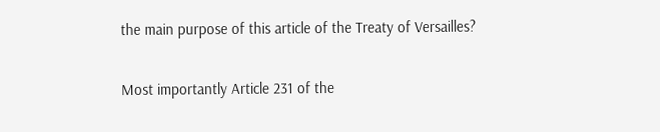the main purpose of this article of the Treaty of Versailles?

Most importantly Article 231 of the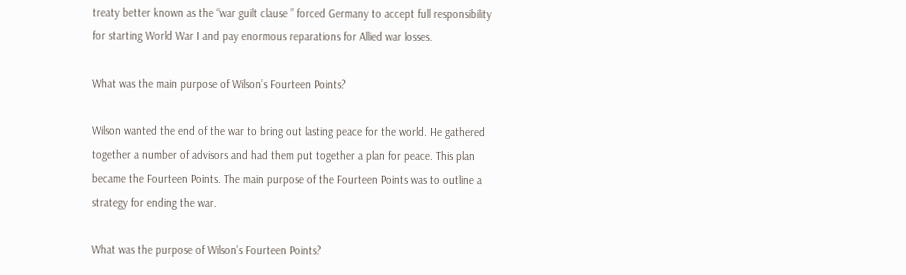treaty better known as the “war guilt clause ” forced Germany to accept full responsibility for starting World War I and pay enormous reparations for Allied war losses.

What was the main purpose of Wilson’s Fourteen Points?

Wilson wanted the end of the war to bring out lasting peace for the world. He gathered together a number of advisors and had them put together a plan for peace. This plan became the Fourteen Points. The main purpose of the Fourteen Points was to outline a strategy for ending the war.

What was the purpose of Wilson’s Fourteen Points?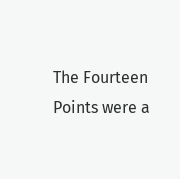The Fourteen Points were a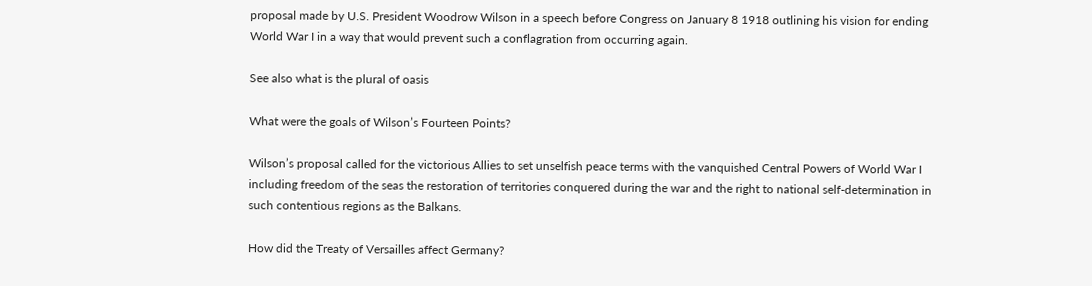proposal made by U.S. President Woodrow Wilson in a speech before Congress on January 8 1918 outlining his vision for ending World War I in a way that would prevent such a conflagration from occurring again.

See also what is the plural of oasis

What were the goals of Wilson’s Fourteen Points?

Wilson’s proposal called for the victorious Allies to set unselfish peace terms with the vanquished Central Powers of World War I including freedom of the seas the restoration of territories conquered during the war and the right to national self-determination in such contentious regions as the Balkans.

How did the Treaty of Versailles affect Germany?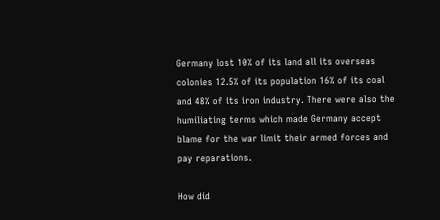Germany lost 10% of its land all its overseas colonies 12.5% of its population 16% of its coal and 48% of its iron industry. There were also the humiliating terms which made Germany accept blame for the war limit their armed forces and pay reparations.

How did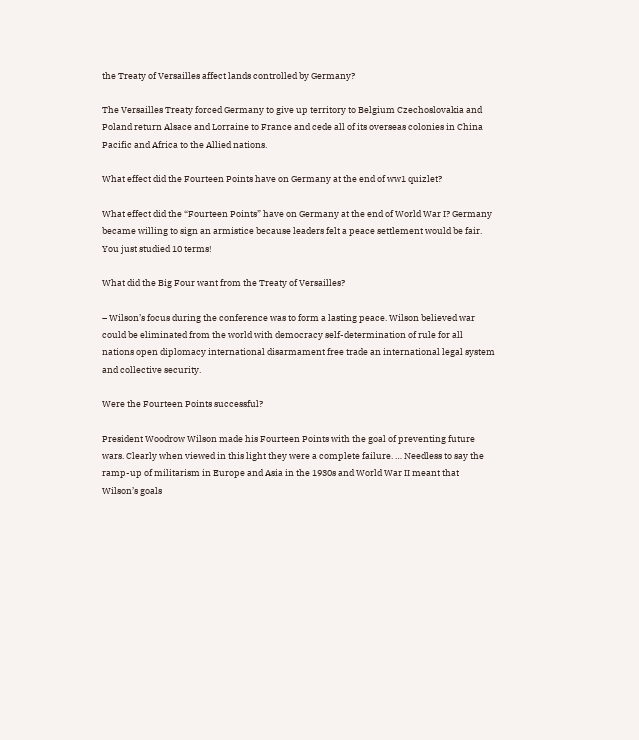the Treaty of Versailles affect lands controlled by Germany?

The Versailles Treaty forced Germany to give up territory to Belgium Czechoslovakia and Poland return Alsace and Lorraine to France and cede all of its overseas colonies in China Pacific and Africa to the Allied nations.

What effect did the Fourteen Points have on Germany at the end of ww1 quizlet?

What effect did the “Fourteen Points” have on Germany at the end of World War I? Germany became willing to sign an armistice because leaders felt a peace settlement would be fair. You just studied 10 terms!

What did the Big Four want from the Treaty of Versailles?

– Wilson’s focus during the conference was to form a lasting peace. Wilson believed war could be eliminated from the world with democracy self-determination of rule for all nations open diplomacy international disarmament free trade an international legal system and collective security.

Were the Fourteen Points successful?

President Woodrow Wilson made his Fourteen Points with the goal of preventing future wars. Clearly when viewed in this light they were a complete failure. … Needless to say the ramp-up of militarism in Europe and Asia in the 1930s and World War II meant that Wilson’s goals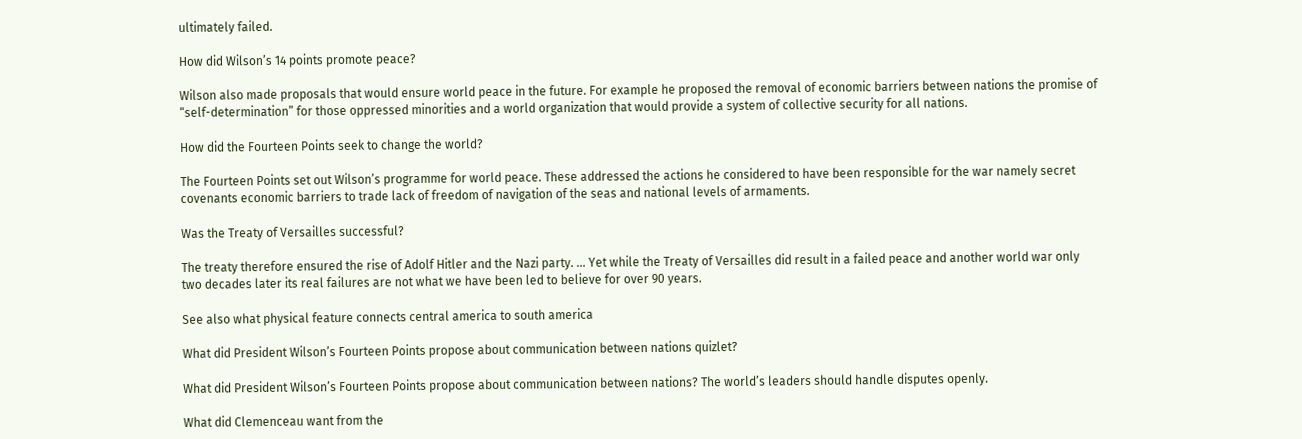ultimately failed.

How did Wilson’s 14 points promote peace?

Wilson also made proposals that would ensure world peace in the future. For example he proposed the removal of economic barriers between nations the promise of “self-determination” for those oppressed minorities and a world organization that would provide a system of collective security for all nations.

How did the Fourteen Points seek to change the world?

The Fourteen Points set out Wilson’s programme for world peace. These addressed the actions he considered to have been responsible for the war namely secret covenants economic barriers to trade lack of freedom of navigation of the seas and national levels of armaments.

Was the Treaty of Versailles successful?

The treaty therefore ensured the rise of Adolf Hitler and the Nazi party. … Yet while the Treaty of Versailles did result in a failed peace and another world war only two decades later its real failures are not what we have been led to believe for over 90 years.

See also what physical feature connects central america to south america

What did President Wilson’s Fourteen Points propose about communication between nations quizlet?

What did President Wilson’s Fourteen Points propose about communication between nations? The world’s leaders should handle disputes openly.

What did Clemenceau want from the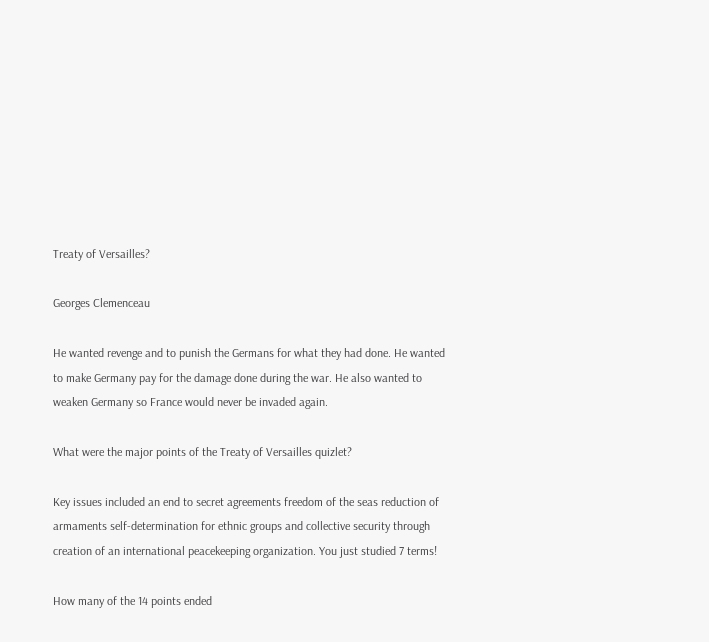Treaty of Versailles?

Georges Clemenceau

He wanted revenge and to punish the Germans for what they had done. He wanted to make Germany pay for the damage done during the war. He also wanted to weaken Germany so France would never be invaded again.

What were the major points of the Treaty of Versailles quizlet?

Key issues included an end to secret agreements freedom of the seas reduction of armaments self-determination for ethnic groups and collective security through creation of an international peacekeeping organization. You just studied 7 terms!

How many of the 14 points ended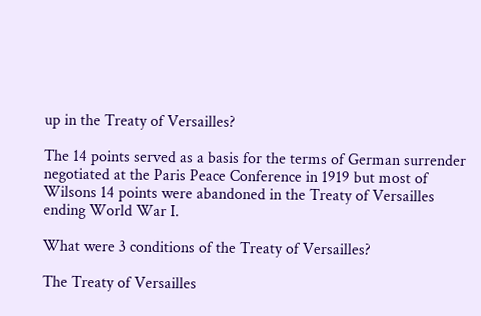up in the Treaty of Versailles?

The 14 points served as a basis for the terms of German surrender negotiated at the Paris Peace Conference in 1919 but most of Wilsons 14 points were abandoned in the Treaty of Versailles ending World War I.

What were 3 conditions of the Treaty of Versailles?

The Treaty of Versailles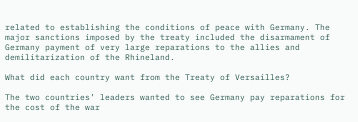related to establishing the conditions of peace with Germany. The major sanctions imposed by the treaty included the disarmament of Germany payment of very large reparations to the allies and demilitarization of the Rhineland.

What did each country want from the Treaty of Versailles?

The two countries’ leaders wanted to see Germany pay reparations for the cost of the war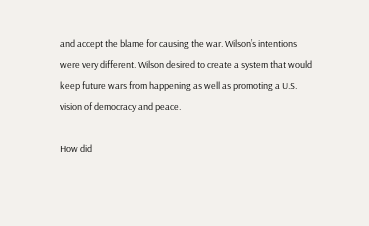and accept the blame for causing the war. Wilson’s intentions were very different. Wilson desired to create a system that would keep future wars from happening as well as promoting a U.S. vision of democracy and peace.

How did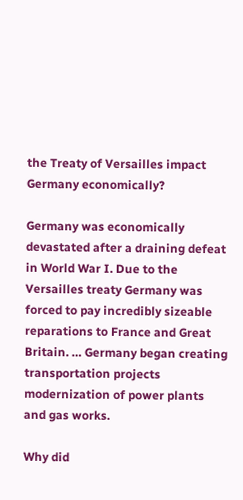the Treaty of Versailles impact Germany economically?

Germany was economically devastated after a draining defeat in World War I. Due to the Versailles treaty Germany was forced to pay incredibly sizeable reparations to France and Great Britain. … Germany began creating transportation projects modernization of power plants and gas works.

Why did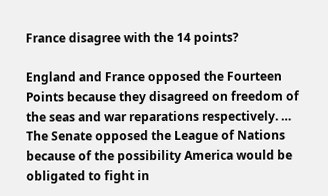France disagree with the 14 points?

England and France opposed the Fourteen Points because they disagreed on freedom of the seas and war reparations respectively. … The Senate opposed the League of Nations because of the possibility America would be obligated to fight in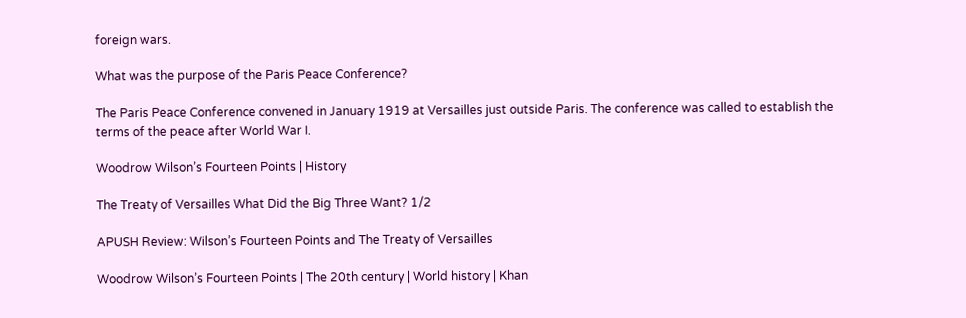foreign wars.

What was the purpose of the Paris Peace Conference?

The Paris Peace Conference convened in January 1919 at Versailles just outside Paris. The conference was called to establish the terms of the peace after World War I.

Woodrow Wilson’s Fourteen Points | History

The Treaty of Versailles What Did the Big Three Want? 1/2

APUSH Review: Wilson’s Fourteen Points and The Treaty of Versailles

Woodrow Wilson’s Fourteen Points | The 20th century | World history | Khan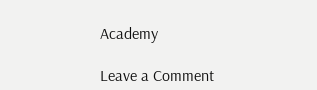Academy

Leave a Comment